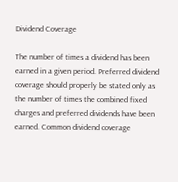Dividend Coverage

The number of times a dividend has been earned in a given period. Preferred dividend coverage should properly be stated only as the number of times the combined fixed charges and preferred dividends have been earned. Common dividend coverage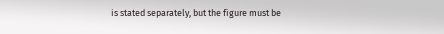is stated separately, but the figure must be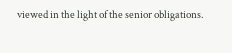viewed in the light of the senior obligations.